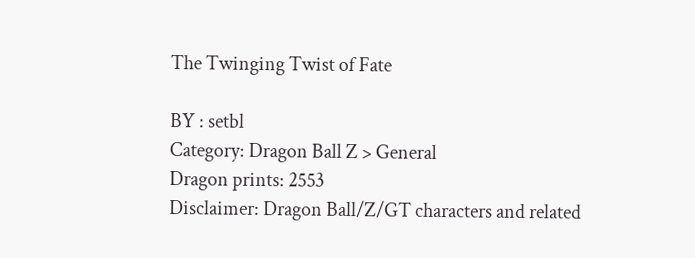The Twinging Twist of Fate

BY : setbl
Category: Dragon Ball Z > General
Dragon prints: 2553
Disclaimer: Dragon Ball/Z/GT characters and related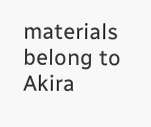materials belong to Akira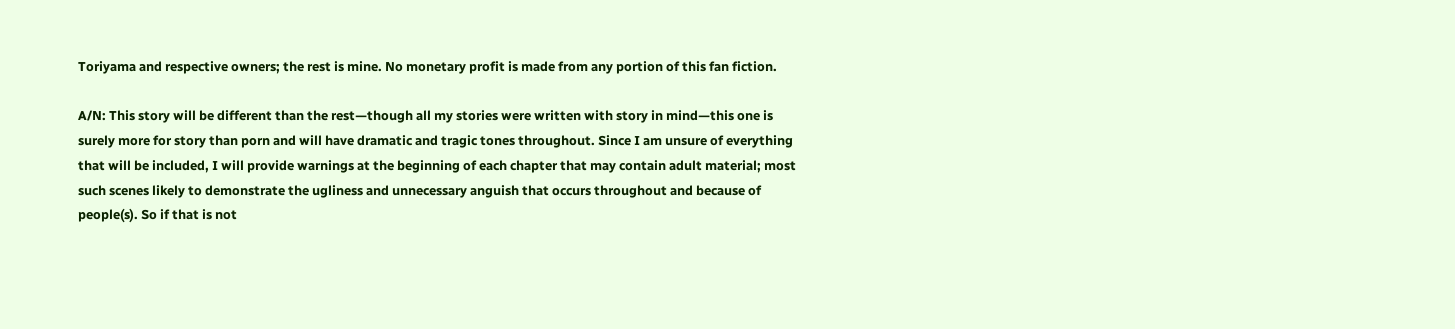Toriyama and respective owners; the rest is mine. No monetary profit is made from any portion of this fan fiction.

A/N: This story will be different than the rest—though all my stories were written with story in mind—this one is surely more for story than porn and will have dramatic and tragic tones throughout. Since I am unsure of everything that will be included, I will provide warnings at the beginning of each chapter that may contain adult material; most such scenes likely to demonstrate the ugliness and unnecessary anguish that occurs throughout and because of people(s). So if that is not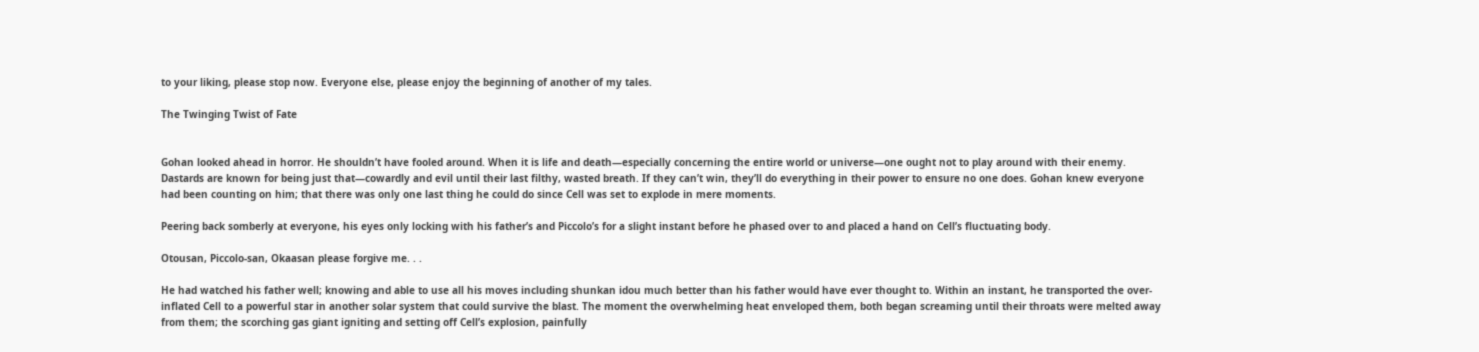to your liking, please stop now. Everyone else, please enjoy the beginning of another of my tales.

The Twinging Twist of Fate


Gohan looked ahead in horror. He shouldn’t have fooled around. When it is life and death—especially concerning the entire world or universe—one ought not to play around with their enemy. Dastards are known for being just that—cowardly and evil until their last filthy, wasted breath. If they can’t win, they’ll do everything in their power to ensure no one does. Gohan knew everyone had been counting on him; that there was only one last thing he could do since Cell was set to explode in mere moments.

Peering back somberly at everyone, his eyes only locking with his father’s and Piccolo’s for a slight instant before he phased over to and placed a hand on Cell’s fluctuating body.

Otousan, Piccolo-san, Okaasan please forgive me. . .

He had watched his father well; knowing and able to use all his moves including shunkan idou much better than his father would have ever thought to. Within an instant, he transported the over-inflated Cell to a powerful star in another solar system that could survive the blast. The moment the overwhelming heat enveloped them, both began screaming until their throats were melted away from them; the scorching gas giant igniting and setting off Cell’s explosion, painfully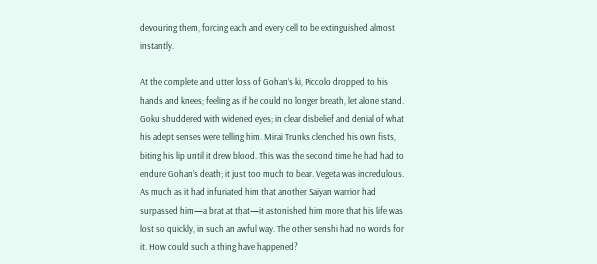devouring them, forcing each and every cell to be extinguished almost instantly.

At the complete and utter loss of Gohan’s ki, Piccolo dropped to his hands and knees; feeling as if he could no longer breath, let alone stand. Goku shuddered with widened eyes; in clear disbelief and denial of what his adept senses were telling him. Mirai Trunks clenched his own fists, biting his lip until it drew blood. This was the second time he had had to endure Gohan’s death; it just too much to bear. Vegeta was incredulous. As much as it had infuriated him that another Saiyan warrior had surpassed him—a brat at that—it astonished him more that his life was lost so quickly, in such an awful way. The other senshi had no words for it. How could such a thing have happened?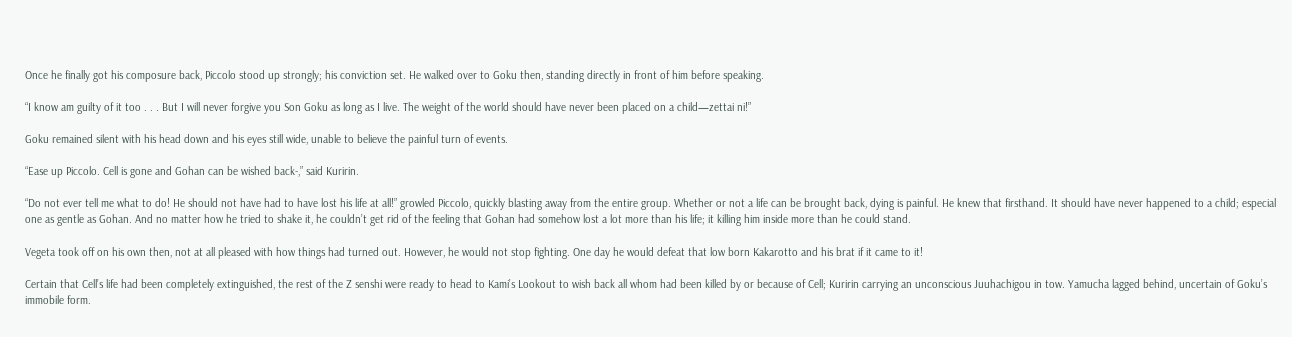Once he finally got his composure back, Piccolo stood up strongly; his conviction set. He walked over to Goku then, standing directly in front of him before speaking.

“I know am guilty of it too . . . But I will never forgive you Son Goku as long as I live. The weight of the world should have never been placed on a child—zettai ni!”

Goku remained silent with his head down and his eyes still wide, unable to believe the painful turn of events.

“Ease up Piccolo. Cell is gone and Gohan can be wished back-,” said Kuririn.

“Do not ever tell me what to do! He should not have had to have lost his life at all!” growled Piccolo, quickly blasting away from the entire group. Whether or not a life can be brought back, dying is painful. He knew that firsthand. It should have never happened to a child; especial one as gentle as Gohan. And no matter how he tried to shake it, he couldn’t get rid of the feeling that Gohan had somehow lost a lot more than his life; it killing him inside more than he could stand.

Vegeta took off on his own then, not at all pleased with how things had turned out. However, he would not stop fighting. One day he would defeat that low born Kakarotto and his brat if it came to it!

Certain that Cell’s life had been completely extinguished, the rest of the Z senshi were ready to head to Kami’s Lookout to wish back all whom had been killed by or because of Cell; Kuririn carrying an unconscious Juuhachigou in tow. Yamucha lagged behind, uncertain of Goku’s immobile form.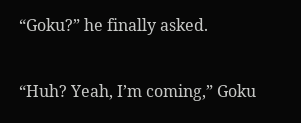“Goku?” he finally asked.

“Huh? Yeah, I’m coming,” Goku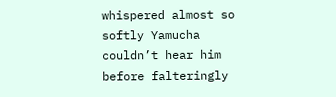whispered almost so softly Yamucha couldn’t hear him before falteringly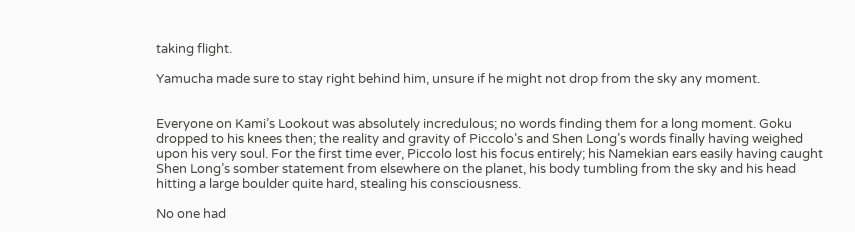taking flight.

Yamucha made sure to stay right behind him, unsure if he might not drop from the sky any moment.


Everyone on Kami’s Lookout was absolutely incredulous; no words finding them for a long moment. Goku dropped to his knees then; the reality and gravity of Piccolo’s and Shen Long’s words finally having weighed upon his very soul. For the first time ever, Piccolo lost his focus entirely; his Namekian ears easily having caught Shen Long’s somber statement from elsewhere on the planet, his body tumbling from the sky and his head hitting a large boulder quite hard, stealing his consciousness.

No one had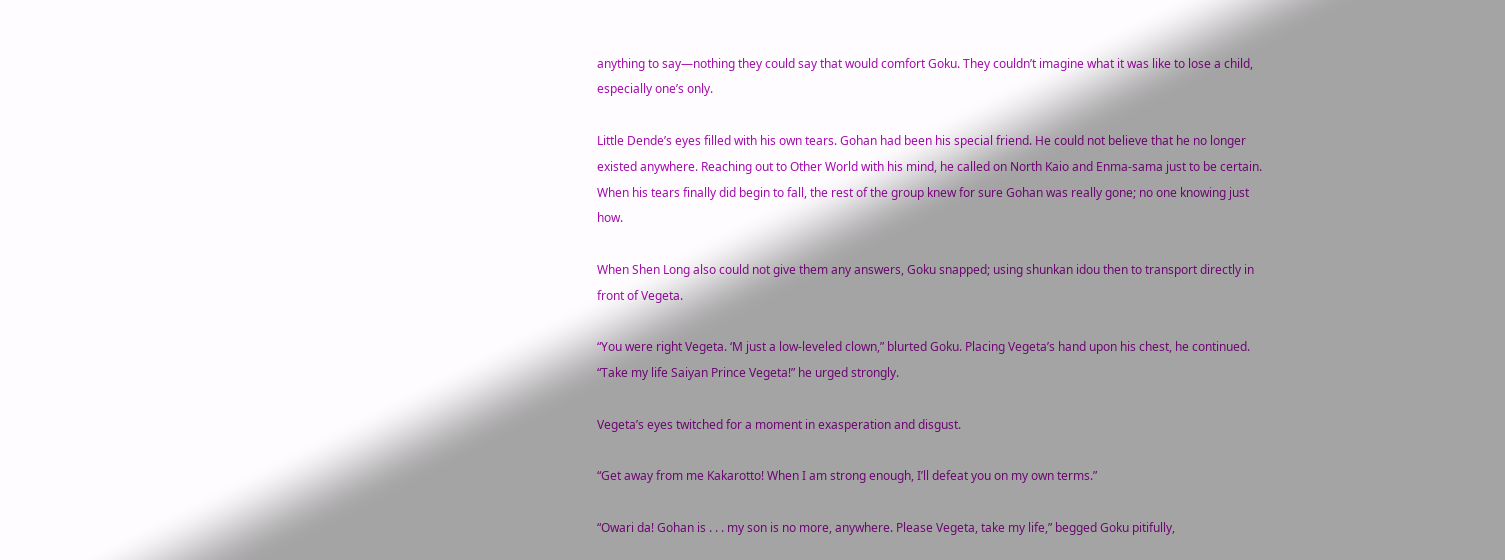anything to say—nothing they could say that would comfort Goku. They couldn’t imagine what it was like to lose a child, especially one’s only.

Little Dende’s eyes filled with his own tears. Gohan had been his special friend. He could not believe that he no longer existed anywhere. Reaching out to Other World with his mind, he called on North Kaio and Enma-sama just to be certain. When his tears finally did begin to fall, the rest of the group knew for sure Gohan was really gone; no one knowing just how.

When Shen Long also could not give them any answers, Goku snapped; using shunkan idou then to transport directly in front of Vegeta.

“You were right Vegeta. ‘M just a low-leveled clown,” blurted Goku. Placing Vegeta’s hand upon his chest, he continued. “Take my life Saiyan Prince Vegeta!” he urged strongly.

Vegeta’s eyes twitched for a moment in exasperation and disgust.

“Get away from me Kakarotto! When I am strong enough, I’ll defeat you on my own terms.”

“Owari da! Gohan is . . . my son is no more, anywhere. Please Vegeta, take my life,” begged Goku pitifully,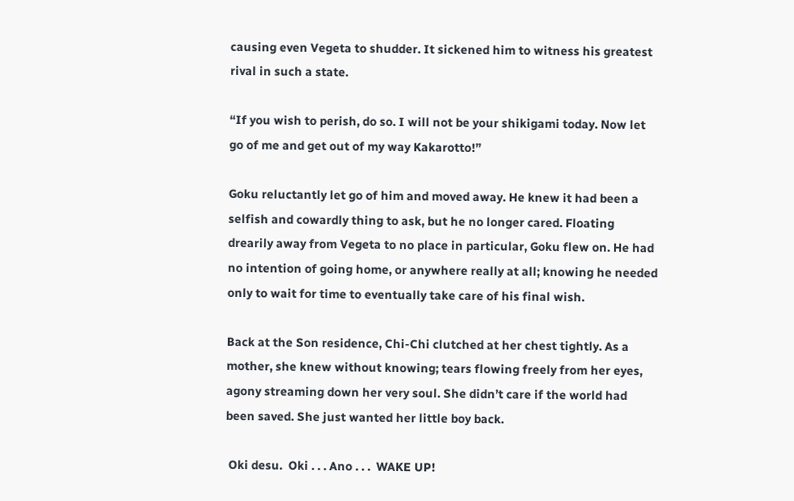causing even Vegeta to shudder. It sickened him to witness his greatest rival in such a state.

“If you wish to perish, do so. I will not be your shikigami today. Now let go of me and get out of my way Kakarotto!”

Goku reluctantly let go of him and moved away. He knew it had been a selfish and cowardly thing to ask, but he no longer cared. Floating drearily away from Vegeta to no place in particular, Goku flew on. He had no intention of going home, or anywhere really at all; knowing he needed only to wait for time to eventually take care of his final wish.

Back at the Son residence, Chi-Chi clutched at her chest tightly. As a mother, she knew without knowing; tears flowing freely from her eyes, agony streaming down her very soul. She didn’t care if the world had been saved. She just wanted her little boy back.

 Oki desu.  Oki . . . Ano . . .  WAKE UP!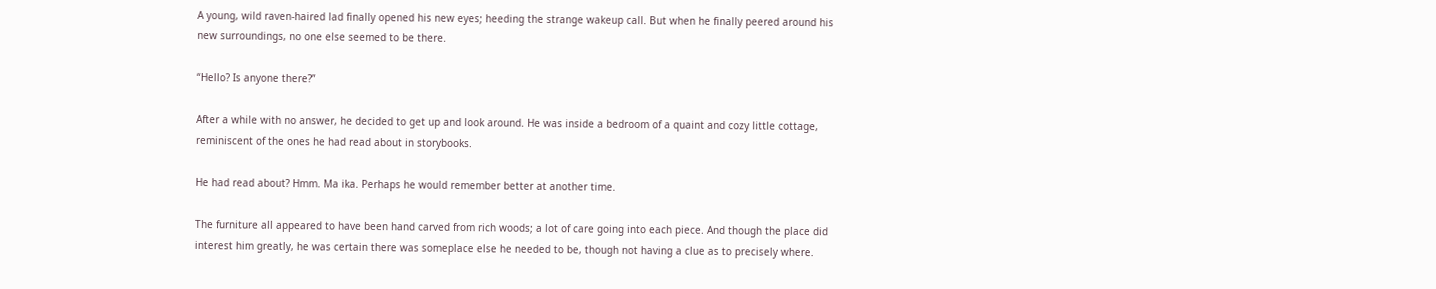A young, wild raven-haired lad finally opened his new eyes; heeding the strange wakeup call. But when he finally peered around his new surroundings, no one else seemed to be there.

“Hello? Is anyone there?”

After a while with no answer, he decided to get up and look around. He was inside a bedroom of a quaint and cozy little cottage, reminiscent of the ones he had read about in storybooks.

He had read about? Hmm. Ma ika. Perhaps he would remember better at another time.

The furniture all appeared to have been hand carved from rich woods; a lot of care going into each piece. And though the place did interest him greatly, he was certain there was someplace else he needed to be, though not having a clue as to precisely where.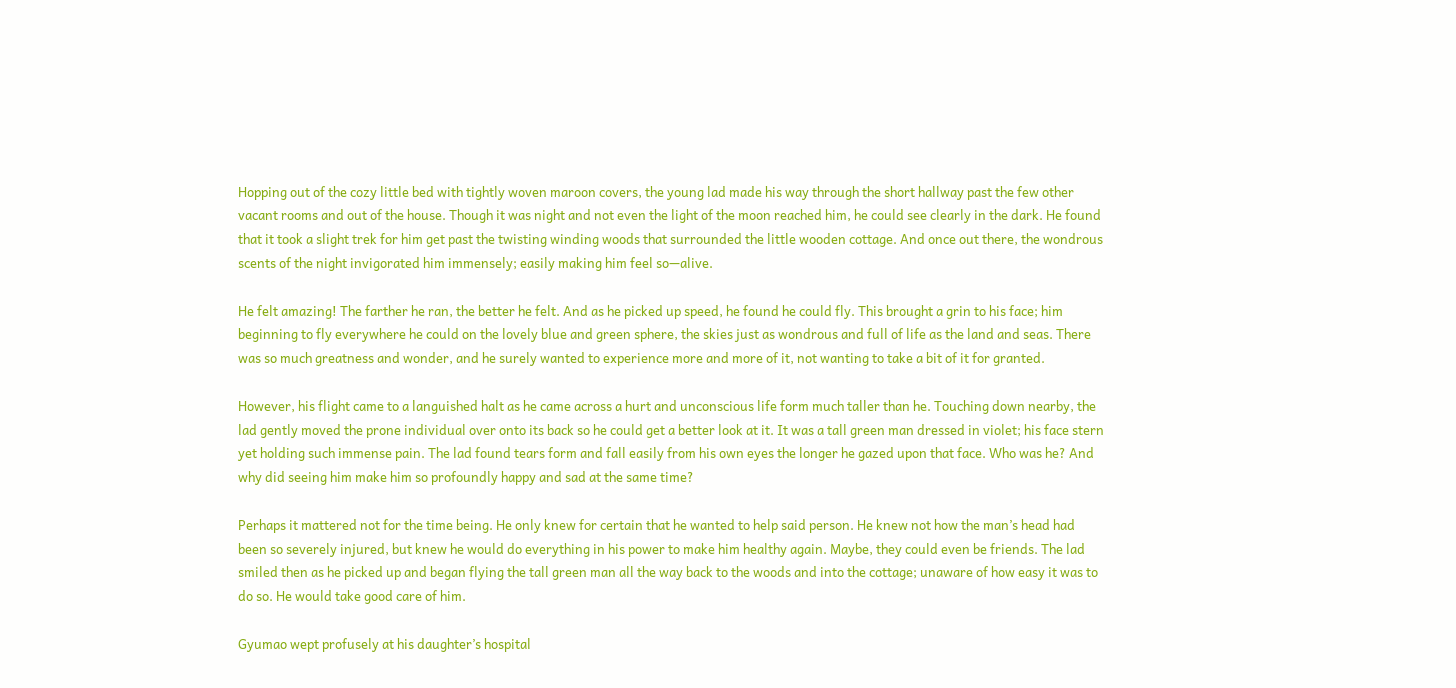Hopping out of the cozy little bed with tightly woven maroon covers, the young lad made his way through the short hallway past the few other vacant rooms and out of the house. Though it was night and not even the light of the moon reached him, he could see clearly in the dark. He found that it took a slight trek for him get past the twisting winding woods that surrounded the little wooden cottage. And once out there, the wondrous scents of the night invigorated him immensely; easily making him feel so—alive.

He felt amazing! The farther he ran, the better he felt. And as he picked up speed, he found he could fly. This brought a grin to his face; him beginning to fly everywhere he could on the lovely blue and green sphere, the skies just as wondrous and full of life as the land and seas. There was so much greatness and wonder, and he surely wanted to experience more and more of it, not wanting to take a bit of it for granted.

However, his flight came to a languished halt as he came across a hurt and unconscious life form much taller than he. Touching down nearby, the lad gently moved the prone individual over onto its back so he could get a better look at it. It was a tall green man dressed in violet; his face stern yet holding such immense pain. The lad found tears form and fall easily from his own eyes the longer he gazed upon that face. Who was he? And why did seeing him make him so profoundly happy and sad at the same time?

Perhaps it mattered not for the time being. He only knew for certain that he wanted to help said person. He knew not how the man’s head had been so severely injured, but knew he would do everything in his power to make him healthy again. Maybe, they could even be friends. The lad smiled then as he picked up and began flying the tall green man all the way back to the woods and into the cottage; unaware of how easy it was to do so. He would take good care of him.

Gyumao wept profusely at his daughter’s hospital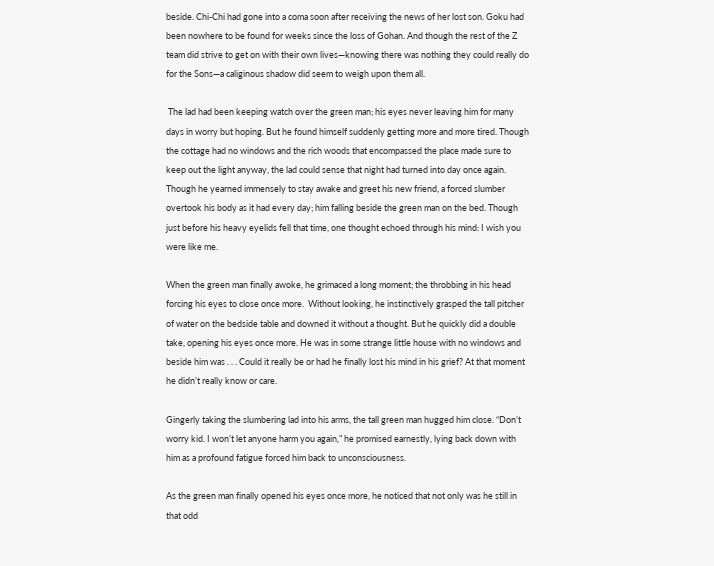beside. Chi-Chi had gone into a coma soon after receiving the news of her lost son. Goku had been nowhere to be found for weeks since the loss of Gohan. And though the rest of the Z team did strive to get on with their own lives—knowing there was nothing they could really do for the Sons—a caliginous shadow did seem to weigh upon them all.

 The lad had been keeping watch over the green man; his eyes never leaving him for many days in worry but hoping. But he found himself suddenly getting more and more tired. Though the cottage had no windows and the rich woods that encompassed the place made sure to keep out the light anyway, the lad could sense that night had turned into day once again. Though he yearned immensely to stay awake and greet his new friend, a forced slumber overtook his body as it had every day; him falling beside the green man on the bed. Though just before his heavy eyelids fell that time, one thought echoed through his mind: I wish you were like me.

When the green man finally awoke, he grimaced a long moment; the throbbing in his head forcing his eyes to close once more.  Without looking, he instinctively grasped the tall pitcher of water on the bedside table and downed it without a thought. But he quickly did a double take, opening his eyes once more. He was in some strange little house with no windows and beside him was . . . Could it really be or had he finally lost his mind in his grief? At that moment he didn’t really know or care.

Gingerly taking the slumbering lad into his arms, the tall green man hugged him close. “Don’t worry kid. I won’t let anyone harm you again,” he promised earnestly, lying back down with him as a profound fatigue forced him back to unconsciousness.

As the green man finally opened his eyes once more, he noticed that not only was he still in that odd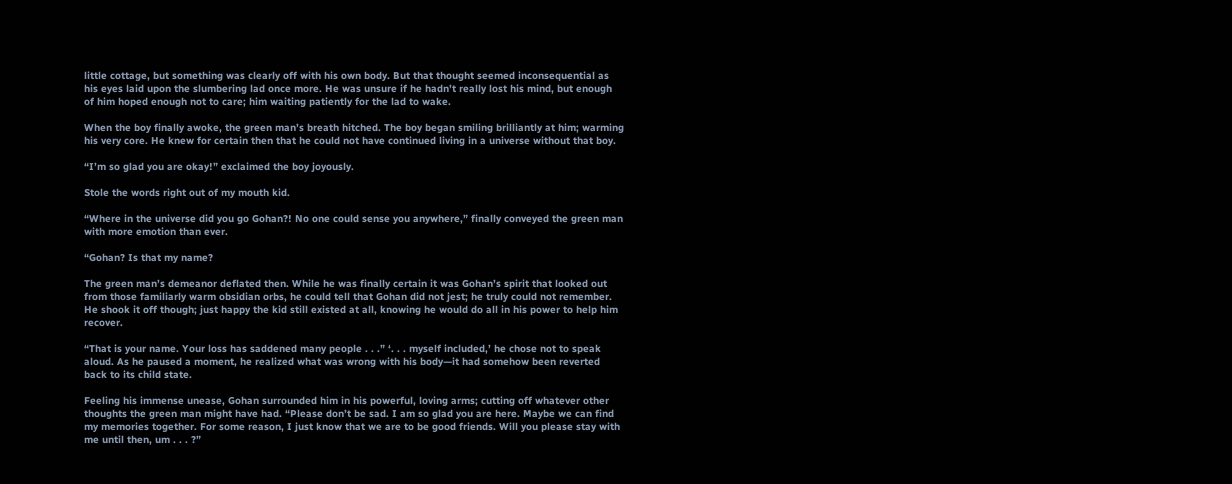little cottage, but something was clearly off with his own body. But that thought seemed inconsequential as his eyes laid upon the slumbering lad once more. He was unsure if he hadn’t really lost his mind, but enough of him hoped enough not to care; him waiting patiently for the lad to wake.

When the boy finally awoke, the green man’s breath hitched. The boy began smiling brilliantly at him; warming his very core. He knew for certain then that he could not have continued living in a universe without that boy.

“I’m so glad you are okay!” exclaimed the boy joyously.

Stole the words right out of my mouth kid.

“Where in the universe did you go Gohan?! No one could sense you anywhere,” finally conveyed the green man with more emotion than ever.

“Gohan? Is that my name?

The green man’s demeanor deflated then. While he was finally certain it was Gohan’s spirit that looked out from those familiarly warm obsidian orbs, he could tell that Gohan did not jest; he truly could not remember. He shook it off though; just happy the kid still existed at all, knowing he would do all in his power to help him recover.

“That is your name. Your loss has saddened many people . . .” ‘. . . myself included,’ he chose not to speak aloud. As he paused a moment, he realized what was wrong with his body—it had somehow been reverted back to its child state.

Feeling his immense unease, Gohan surrounded him in his powerful, loving arms; cutting off whatever other thoughts the green man might have had. “Please don’t be sad. I am so glad you are here. Maybe we can find my memories together. For some reason, I just know that we are to be good friends. Will you please stay with me until then, um . . . ?”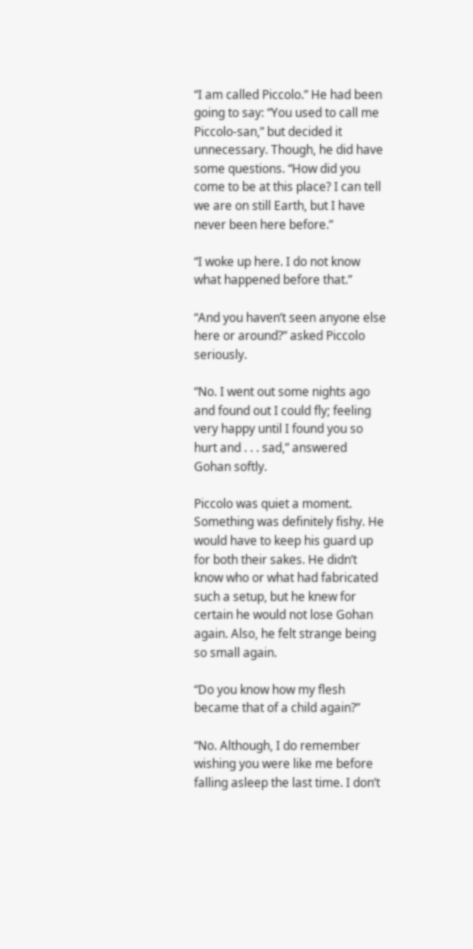“I am called Piccolo.” He had been going to say: “You used to call me Piccolo-san,” but decided it unnecessary. Though, he did have some questions. “How did you come to be at this place? I can tell we are on still Earth, but I have never been here before.”

“I woke up here. I do not know what happened before that.”

“And you haven’t seen anyone else here or around?” asked Piccolo seriously.

“No. I went out some nights ago and found out I could fly; feeling very happy until I found you so hurt and . . . sad,” answered Gohan softly.

Piccolo was quiet a moment. Something was definitely fishy. He would have to keep his guard up for both their sakes. He didn’t know who or what had fabricated such a setup, but he knew for certain he would not lose Gohan again. Also, he felt strange being so small again.

“Do you know how my flesh became that of a child again?”

“No. Although, I do remember wishing you were like me before falling asleep the last time. I don’t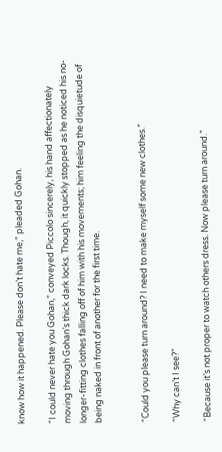know how it happened. Please don’t hate me,” pleaded Gohan.

“I could never hate you Gohan,” conveyed Piccolo sincerely, his hand affectionately moving through Gohan’s thick dark locks. Though, it quickly stopped as he noticed his no-longer-fitting clothes falling off of him with his movements; him feeling the disquietude of being naked in front of another for the first time.


“Could you please turn around? I need to make myself some new clothes.”

“Why can’t I see?”

“Because it’s not proper to watch others dress. Now please turn around.”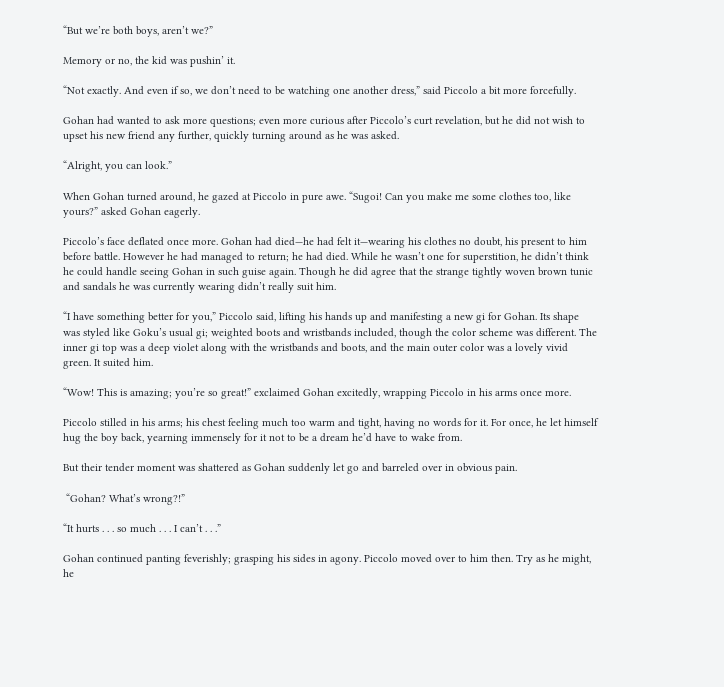“But we’re both boys, aren’t we?”

Memory or no, the kid was pushin’ it.

“Not exactly. And even if so, we don’t need to be watching one another dress,” said Piccolo a bit more forcefully.

Gohan had wanted to ask more questions; even more curious after Piccolo’s curt revelation, but he did not wish to upset his new friend any further, quickly turning around as he was asked.

“Alright, you can look.”

When Gohan turned around, he gazed at Piccolo in pure awe. “Sugoi! Can you make me some clothes too, like yours?” asked Gohan eagerly.

Piccolo’s face deflated once more. Gohan had died—he had felt it—wearing his clothes no doubt, his present to him before battle. However he had managed to return; he had died. While he wasn’t one for superstition, he didn’t think he could handle seeing Gohan in such guise again. Though he did agree that the strange tightly woven brown tunic and sandals he was currently wearing didn’t really suit him.

“I have something better for you,” Piccolo said, lifting his hands up and manifesting a new gi for Gohan. Its shape was styled like Goku’s usual gi; weighted boots and wristbands included, though the color scheme was different. The inner gi top was a deep violet along with the wristbands and boots, and the main outer color was a lovely vivid green. It suited him.

“Wow! This is amazing; you’re so great!” exclaimed Gohan excitedly, wrapping Piccolo in his arms once more.

Piccolo stilled in his arms; his chest feeling much too warm and tight, having no words for it. For once, he let himself hug the boy back, yearning immensely for it not to be a dream he’d have to wake from.

But their tender moment was shattered as Gohan suddenly let go and barreled over in obvious pain.

 “Gohan? What’s wrong?!”

“It hurts . . . so much . . . I can’t . . .”

Gohan continued panting feverishly; grasping his sides in agony. Piccolo moved over to him then. Try as he might, he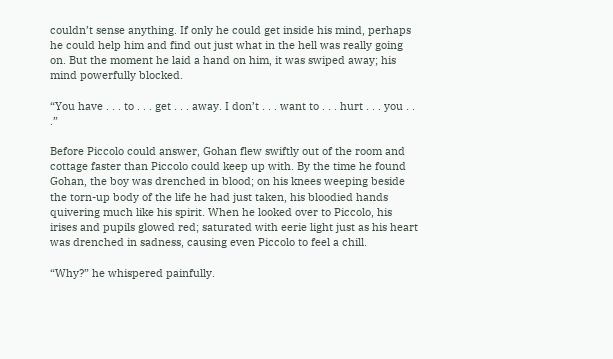couldn’t sense anything. If only he could get inside his mind, perhaps he could help him and find out just what in the hell was really going on. But the moment he laid a hand on him, it was swiped away; his mind powerfully blocked.

“You have . . . to . . . get . . . away. I don’t . . . want to . . . hurt . . . you . . .”

Before Piccolo could answer, Gohan flew swiftly out of the room and cottage faster than Piccolo could keep up with. By the time he found Gohan, the boy was drenched in blood; on his knees weeping beside the torn-up body of the life he had just taken, his bloodied hands quivering much like his spirit. When he looked over to Piccolo, his irises and pupils glowed red; saturated with eerie light just as his heart was drenched in sadness, causing even Piccolo to feel a chill.

“Why?” he whispered painfully.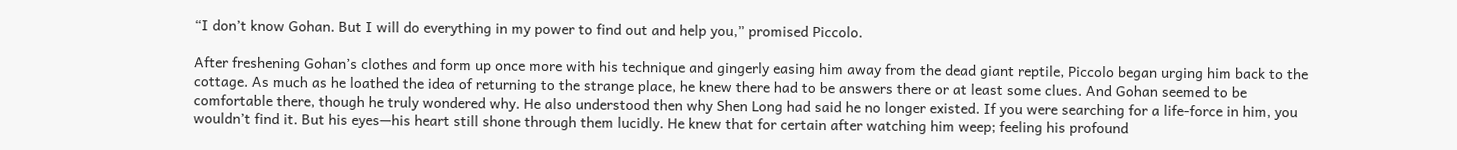“I don’t know Gohan. But I will do everything in my power to find out and help you,” promised Piccolo.

After freshening Gohan’s clothes and form up once more with his technique and gingerly easing him away from the dead giant reptile, Piccolo began urging him back to the cottage. As much as he loathed the idea of returning to the strange place, he knew there had to be answers there or at least some clues. And Gohan seemed to be comfortable there, though he truly wondered why. He also understood then why Shen Long had said he no longer existed. If you were searching for a life-force in him, you wouldn’t find it. But his eyes—his heart still shone through them lucidly. He knew that for certain after watching him weep; feeling his profound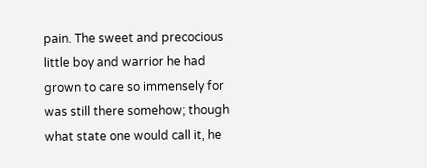pain. The sweet and precocious little boy and warrior he had grown to care so immensely for was still there somehow; though what state one would call it, he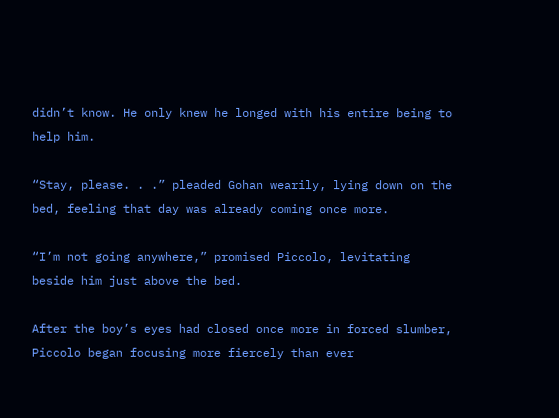didn’t know. He only knew he longed with his entire being to help him.

“Stay, please. . .” pleaded Gohan wearily, lying down on the bed, feeling that day was already coming once more.

“I’m not going anywhere,” promised Piccolo, levitating beside him just above the bed.

After the boy’s eyes had closed once more in forced slumber, Piccolo began focusing more fiercely than ever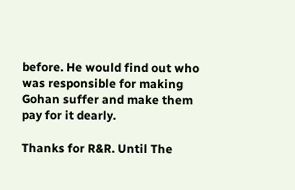before. He would find out who was responsible for making Gohan suffer and make them pay for it dearly.

Thanks for R&R. Until The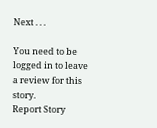Next . . .

You need to be logged in to leave a review for this story.
Report Story